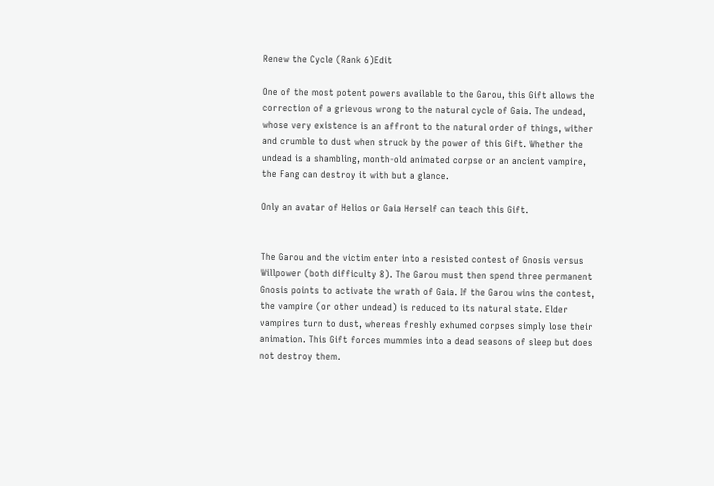Renew the Cycle (Rank 6)Edit

One of the most potent powers available to the Garou, this Gift allows the correction of a grievous wrong to the natural cycle of Gaia. The undead, whose very existence is an affront to the natural order of things, wither and crumble to dust when struck by the power of this Gift. Whether the undead is a shambling, month-old animated corpse or an ancient vampire, the Fang can destroy it with but a glance.

Only an avatar of Helios or Gaia Herself can teach this Gift.


The Garou and the victim enter into a resisted contest of Gnosis versus Willpower (both difficulty 8). The Garou must then spend three permanent Gnosis points to activate the wrath of Gaia. If the Garou wins the contest, the vampire (or other undead) is reduced to its natural state. Elder vampires turn to dust, whereas freshly exhumed corpses simply lose their animation. This Gift forces mummies into a dead seasons of sleep but does not destroy them.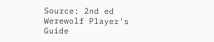Source: 2nd ed Werewolf Player's Guide